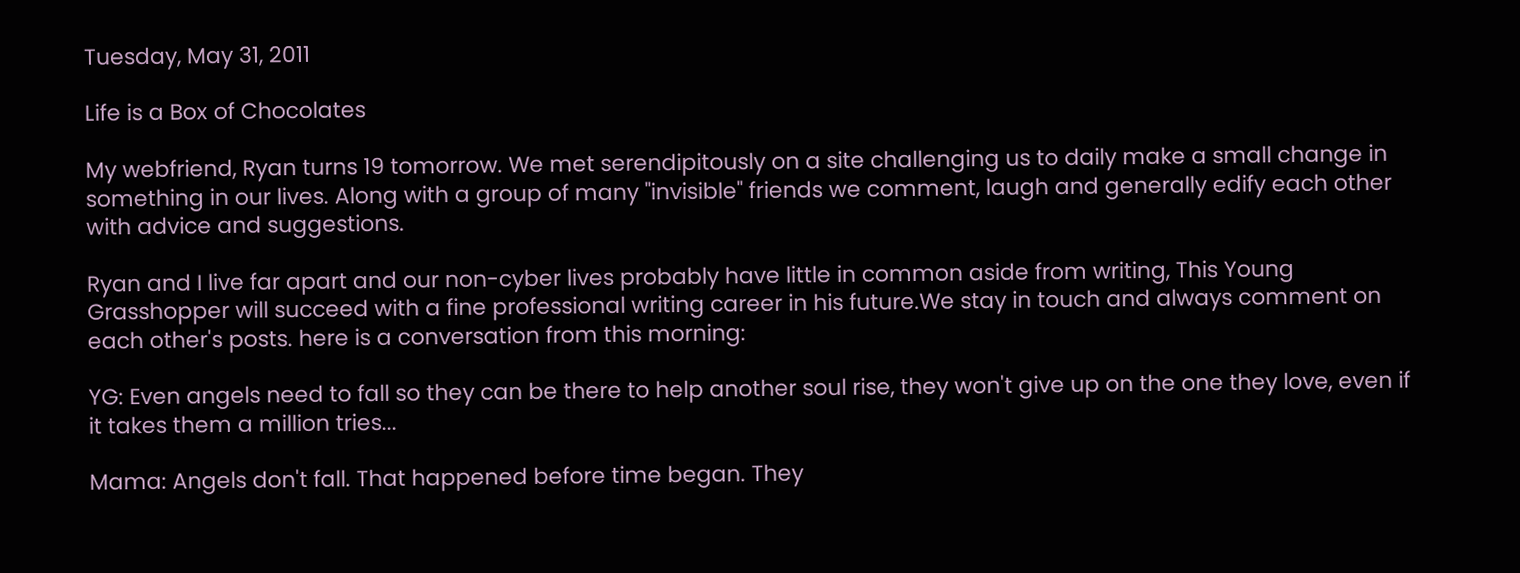Tuesday, May 31, 2011

Life is a Box of Chocolates

My webfriend, Ryan turns 19 tomorrow. We met serendipitously on a site challenging us to daily make a small change in something in our lives. Along with a group of many "invisible" friends we comment, laugh and generally edify each other with advice and suggestions.

Ryan and I live far apart and our non-cyber lives probably have little in common aside from writing, This Young Grasshopper will succeed with a fine professional writing career in his future.We stay in touch and always comment on each other's posts. here is a conversation from this morning:

YG: Even angels need to fall so they can be there to help another soul rise, they won't give up on the one they love, even if it takes them a million tries...

Mama: Angels don't fall. That happened before time began. They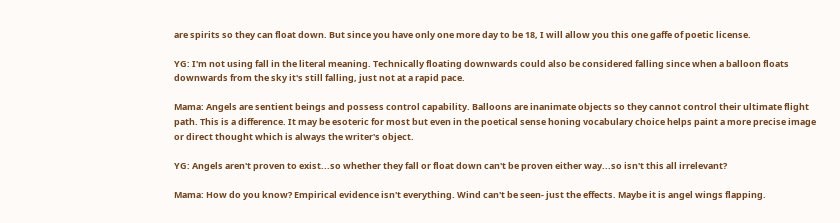are spirits so they can float down. But since you have only one more day to be 18, I will allow you this one gaffe of poetic license.

YG: I'm not using fall in the literal meaning. Technically floating downwards could also be considered falling since when a balloon floats downwards from the sky it's still falling, just not at a rapid pace.

Mama: Angels are sentient beings and possess control capability. Balloons are inanimate objects so they cannot control their ultimate flight path. This is a difference. It may be esoteric for most but even in the poetical sense honing vocabulary choice helps paint a more precise image or direct thought which is always the writer's object.

YG: Angels aren't proven to exist...so whether they fall or float down can't be proven either way...so isn't this all irrelevant?

Mama: How do you know? Empirical evidence isn't everything. Wind can't be seen- just the effects. Maybe it is angel wings flapping.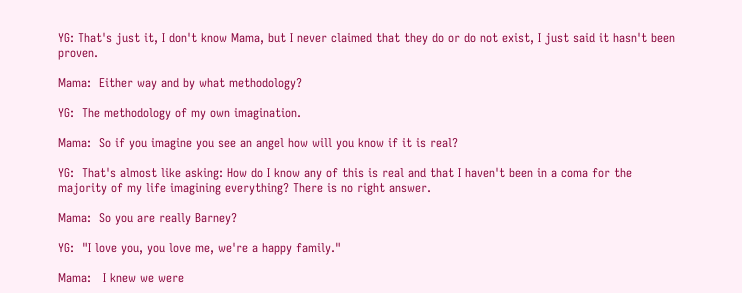YG: That's just it, I don't know Mama, but I never claimed that they do or do not exist, I just said it hasn't been proven.

Mama:  Either way and by what methodology?

YG:  The methodology of my own imagination.

Mama:  So if you imagine you see an angel how will you know if it is real?

YG:  That's almost like asking: How do I know any of this is real and that I haven't been in a coma for the majority of my life imagining everything? There is no right answer.

Mama:  So you are really Barney?

YG:  "I love you, you love me, we're a happy family."

Mama:   I knew we were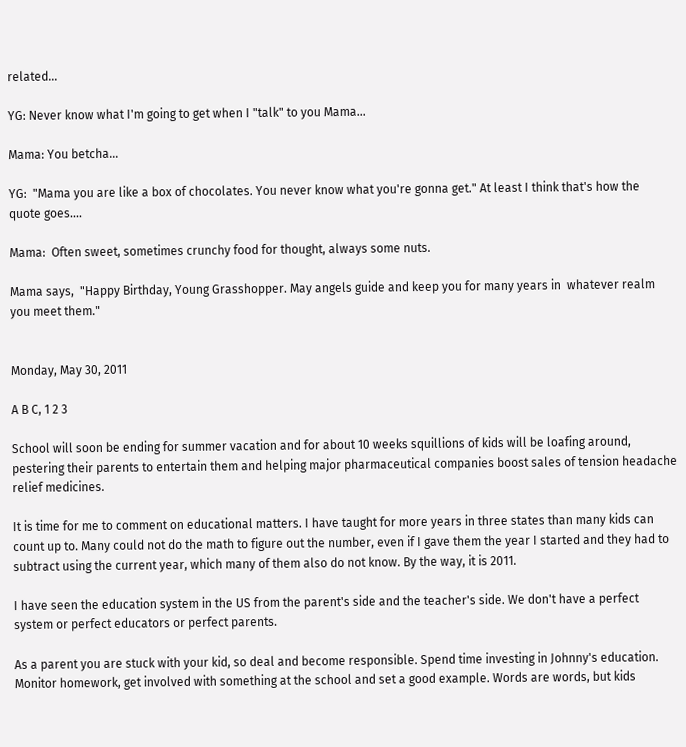related...

YG: Never know what I'm going to get when I "talk" to you Mama...

Mama: You betcha...

YG:  "Mama you are like a box of chocolates. You never know what you're gonna get." At least I think that's how the quote goes....

Mama:  Often sweet, sometimes crunchy food for thought, always some nuts.

Mama says,  "Happy Birthday, Young Grasshopper. May angels guide and keep you for many years in  whatever realm you meet them."


Monday, May 30, 2011

A B C, 1 2 3

School will soon be ending for summer vacation and for about 10 weeks squillions of kids will be loafing around, pestering their parents to entertain them and helping major pharmaceutical companies boost sales of tension headache relief medicines.

It is time for me to comment on educational matters. I have taught for more years in three states than many kids can count up to. Many could not do the math to figure out the number, even if I gave them the year I started and they had to subtract using the current year, which many of them also do not know. By the way, it is 2011.

I have seen the education system in the US from the parent's side and the teacher's side. We don't have a perfect system or perfect educators or perfect parents.

As a parent you are stuck with your kid, so deal and become responsible. Spend time investing in Johnny's education. Monitor homework, get involved with something at the school and set a good example. Words are words, but kids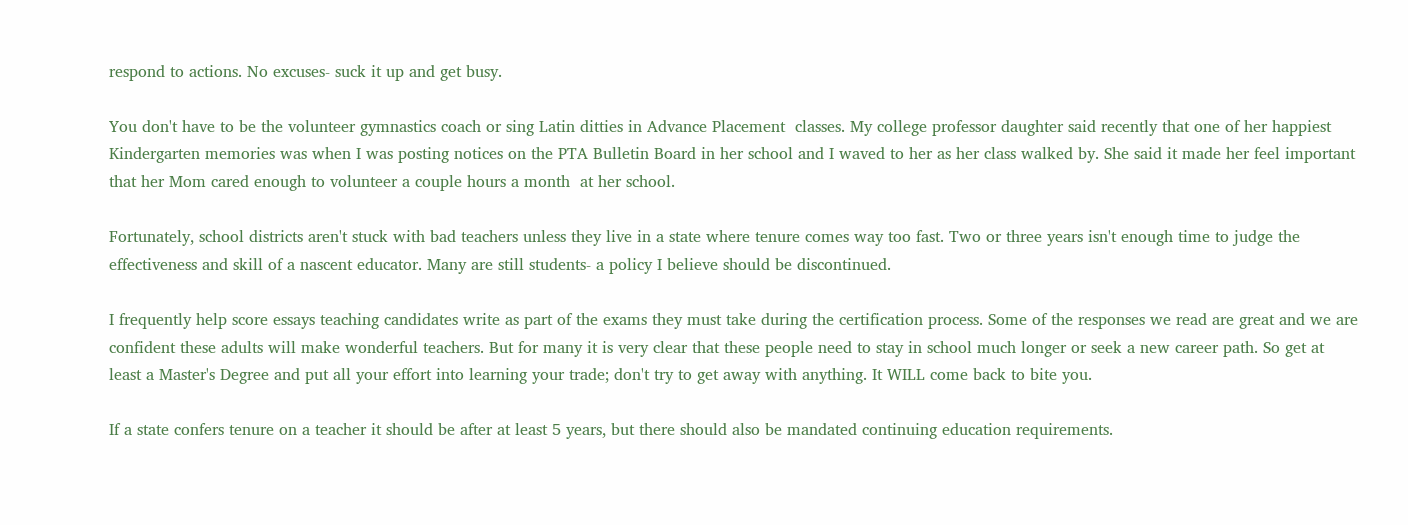respond to actions. No excuses- suck it up and get busy.

You don't have to be the volunteer gymnastics coach or sing Latin ditties in Advance Placement  classes. My college professor daughter said recently that one of her happiest Kindergarten memories was when I was posting notices on the PTA Bulletin Board in her school and I waved to her as her class walked by. She said it made her feel important that her Mom cared enough to volunteer a couple hours a month  at her school.

Fortunately, school districts aren't stuck with bad teachers unless they live in a state where tenure comes way too fast. Two or three years isn't enough time to judge the effectiveness and skill of a nascent educator. Many are still students- a policy I believe should be discontinued.

I frequently help score essays teaching candidates write as part of the exams they must take during the certification process. Some of the responses we read are great and we are confident these adults will make wonderful teachers. But for many it is very clear that these people need to stay in school much longer or seek a new career path. So get at least a Master's Degree and put all your effort into learning your trade; don't try to get away with anything. It WILL come back to bite you.

If a state confers tenure on a teacher it should be after at least 5 years, but there should also be mandated continuing education requirements.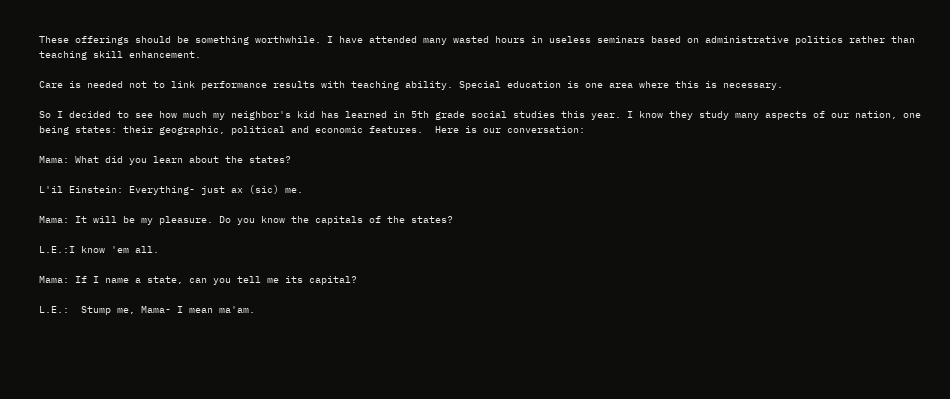These offerings should be something worthwhile. I have attended many wasted hours in useless seminars based on administrative politics rather than teaching skill enhancement.

Care is needed not to link performance results with teaching ability. Special education is one area where this is necessary.

So I decided to see how much my neighbor's kid has learned in 5th grade social studies this year. I know they study many aspects of our nation, one being states: their geographic, political and economic features.  Here is our conversation:

Mama: What did you learn about the states?

L'il Einstein: Everything- just ax (sic) me.

Mama: It will be my pleasure. Do you know the capitals of the states?

L.E.:I know 'em all.

Mama: If I name a state, can you tell me its capital?

L.E.:  Stump me, Mama- I mean ma'am.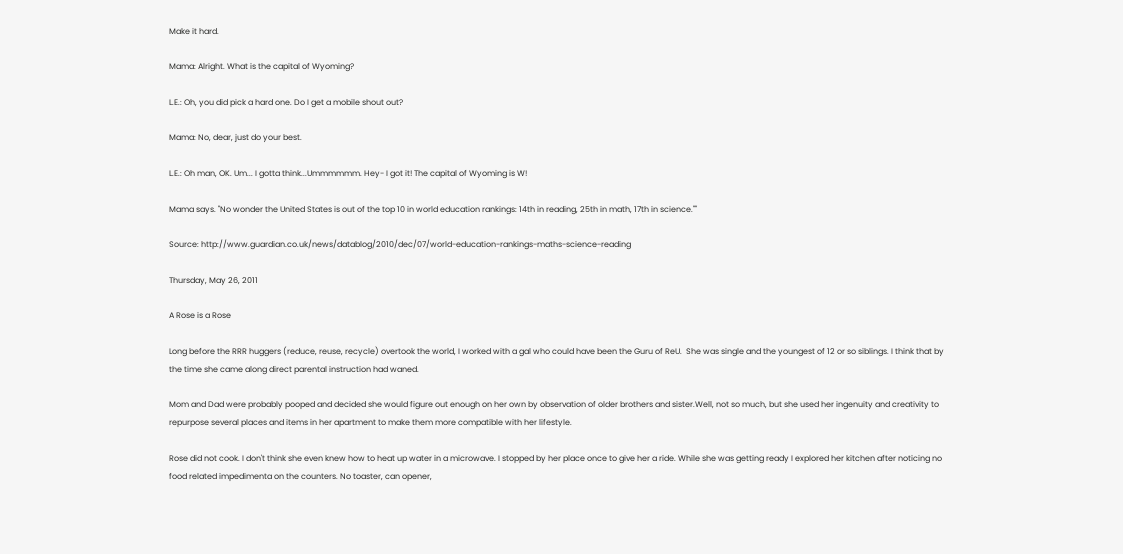Make it hard.

Mama: Alright. What is the capital of Wyoming?

L.E.: Oh, you did pick a hard one. Do I get a mobile shout out?

Mama: No, dear, just do your best.

L.E.: Oh man, OK. Um... I gotta think...Ummmmmm. Hey- I got it! The capital of Wyoming is W!

Mama says. "No wonder the United States is out of the top 10 in world education rankings: 14th in reading, 25th in math, 17th in science.""

Source: http://www.guardian.co.uk/news/datablog/2010/dec/07/world-education-rankings-maths-science-reading

Thursday, May 26, 2011

A Rose is a Rose

Long before the RRR huggers (reduce, reuse, recycle) overtook the world, I worked with a gal who could have been the Guru of ReU.  She was single and the youngest of 12 or so siblings. I think that by the time she came along direct parental instruction had waned.

Mom and Dad were probably pooped and decided she would figure out enough on her own by observation of older brothers and sister.Well, not so much, but she used her ingenuity and creativity to repurpose several places and items in her apartment to make them more compatible with her lifestyle.

Rose did not cook. I don't think she even knew how to heat up water in a microwave. I stopped by her place once to give her a ride. While she was getting ready I explored her kitchen after noticing no food related impedimenta on the counters. No toaster, can opener,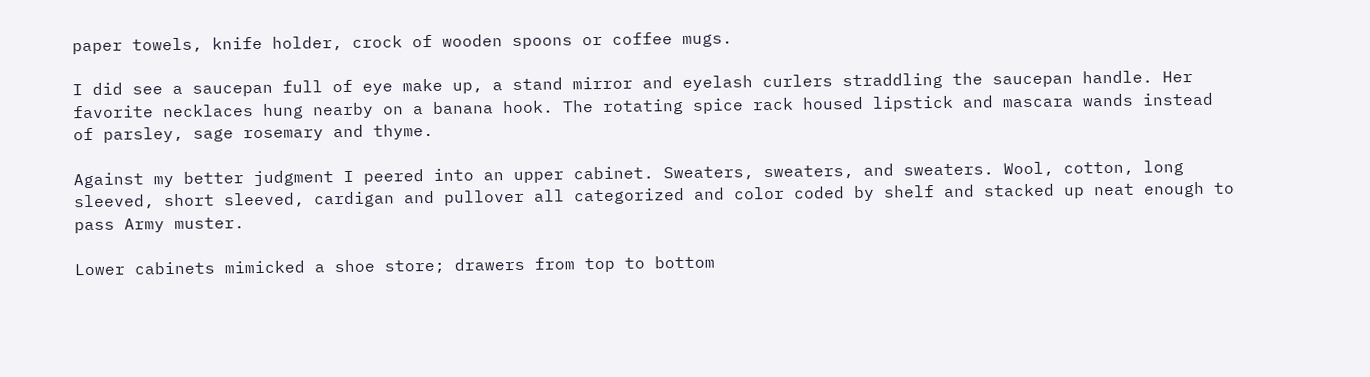paper towels, knife holder, crock of wooden spoons or coffee mugs.

I did see a saucepan full of eye make up, a stand mirror and eyelash curlers straddling the saucepan handle. Her favorite necklaces hung nearby on a banana hook. The rotating spice rack housed lipstick and mascara wands instead of parsley, sage rosemary and thyme.

Against my better judgment I peered into an upper cabinet. Sweaters, sweaters, and sweaters. Wool, cotton, long sleeved, short sleeved, cardigan and pullover all categorized and color coded by shelf and stacked up neat enough to pass Army muster.

Lower cabinets mimicked a shoe store; drawers from top to bottom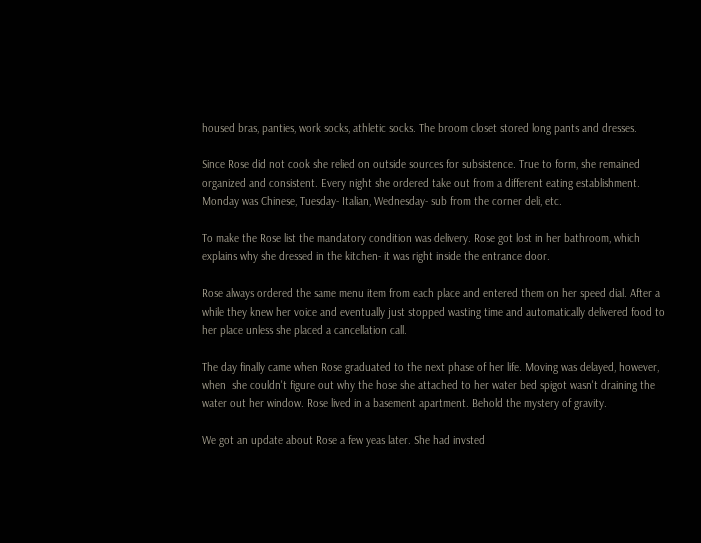housed bras, panties, work socks, athletic socks. The broom closet stored long pants and dresses.

Since Rose did not cook she relied on outside sources for subsistence. True to form, she remained organized and consistent. Every night she ordered take out from a different eating establishment. Monday was Chinese, Tuesday- Italian, Wednesday- sub from the corner deli, etc.

To make the Rose list the mandatory condition was delivery. Rose got lost in her bathroom, which explains why she dressed in the kitchen- it was right inside the entrance door.

Rose always ordered the same menu item from each place and entered them on her speed dial. After a while they knew her voice and eventually just stopped wasting time and automatically delivered food to her place unless she placed a cancellation call.

The day finally came when Rose graduated to the next phase of her life. Moving was delayed, however, when  she couldn't figure out why the hose she attached to her water bed spigot wasn't draining the water out her window. Rose lived in a basement apartment. Behold the mystery of gravity.

We got an update about Rose a few yeas later. She had invsted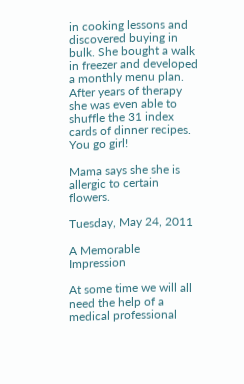in cooking lessons and discovered buying in bulk. She bought a walk in freezer and developed a monthly menu plan. After years of therapy she was even able to shuffle the 31 index cards of dinner recipes. You go girl!

Mama says she she is allergic to certain flowers.

Tuesday, May 24, 2011

A Memorable Impression

At some time we will all need the help of a medical professional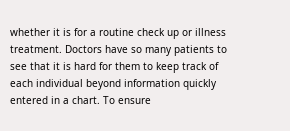whether it is for a routine check up or illness treatment. Doctors have so many patients to see that it is hard for them to keep track of each individual beyond information quickly entered in a chart. To ensure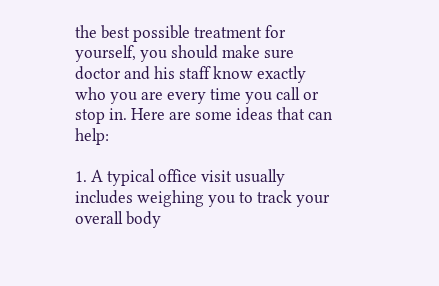the best possible treatment for yourself, you should make sure doctor and his staff know exactly who you are every time you call or stop in. Here are some ideas that can help:

1. A typical office visit usually includes weighing you to track your overall body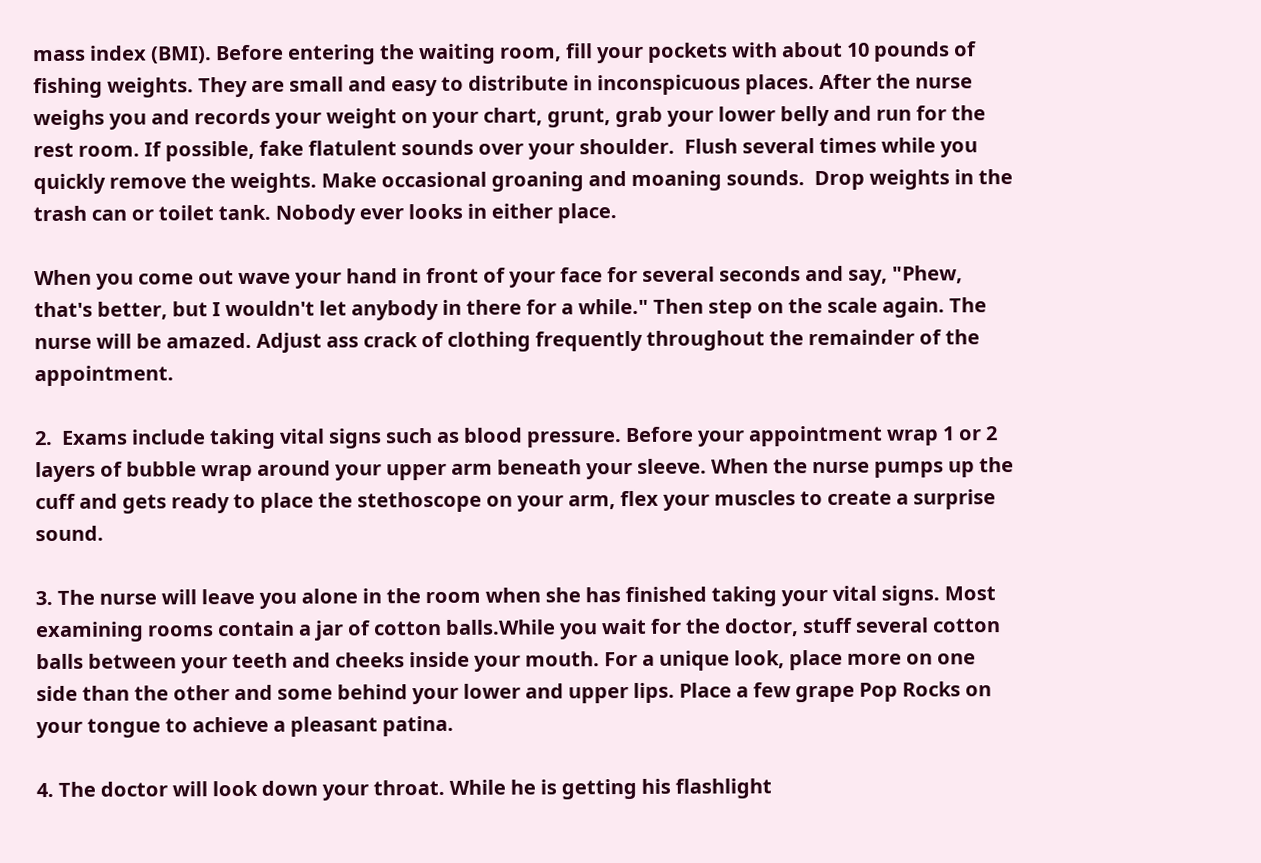mass index (BMI). Before entering the waiting room, fill your pockets with about 10 pounds of fishing weights. They are small and easy to distribute in inconspicuous places. After the nurse weighs you and records your weight on your chart, grunt, grab your lower belly and run for the rest room. If possible, fake flatulent sounds over your shoulder.  Flush several times while you quickly remove the weights. Make occasional groaning and moaning sounds.  Drop weights in the trash can or toilet tank. Nobody ever looks in either place.

When you come out wave your hand in front of your face for several seconds and say, "Phew, that's better, but I wouldn't let anybody in there for a while." Then step on the scale again. The nurse will be amazed. Adjust ass crack of clothing frequently throughout the remainder of the appointment.

2.  Exams include taking vital signs such as blood pressure. Before your appointment wrap 1 or 2 layers of bubble wrap around your upper arm beneath your sleeve. When the nurse pumps up the cuff and gets ready to place the stethoscope on your arm, flex your muscles to create a surprise sound.

3. The nurse will leave you alone in the room when she has finished taking your vital signs. Most examining rooms contain a jar of cotton balls.While you wait for the doctor, stuff several cotton balls between your teeth and cheeks inside your mouth. For a unique look, place more on one side than the other and some behind your lower and upper lips. Place a few grape Pop Rocks on your tongue to achieve a pleasant patina.

4. The doctor will look down your throat. While he is getting his flashlight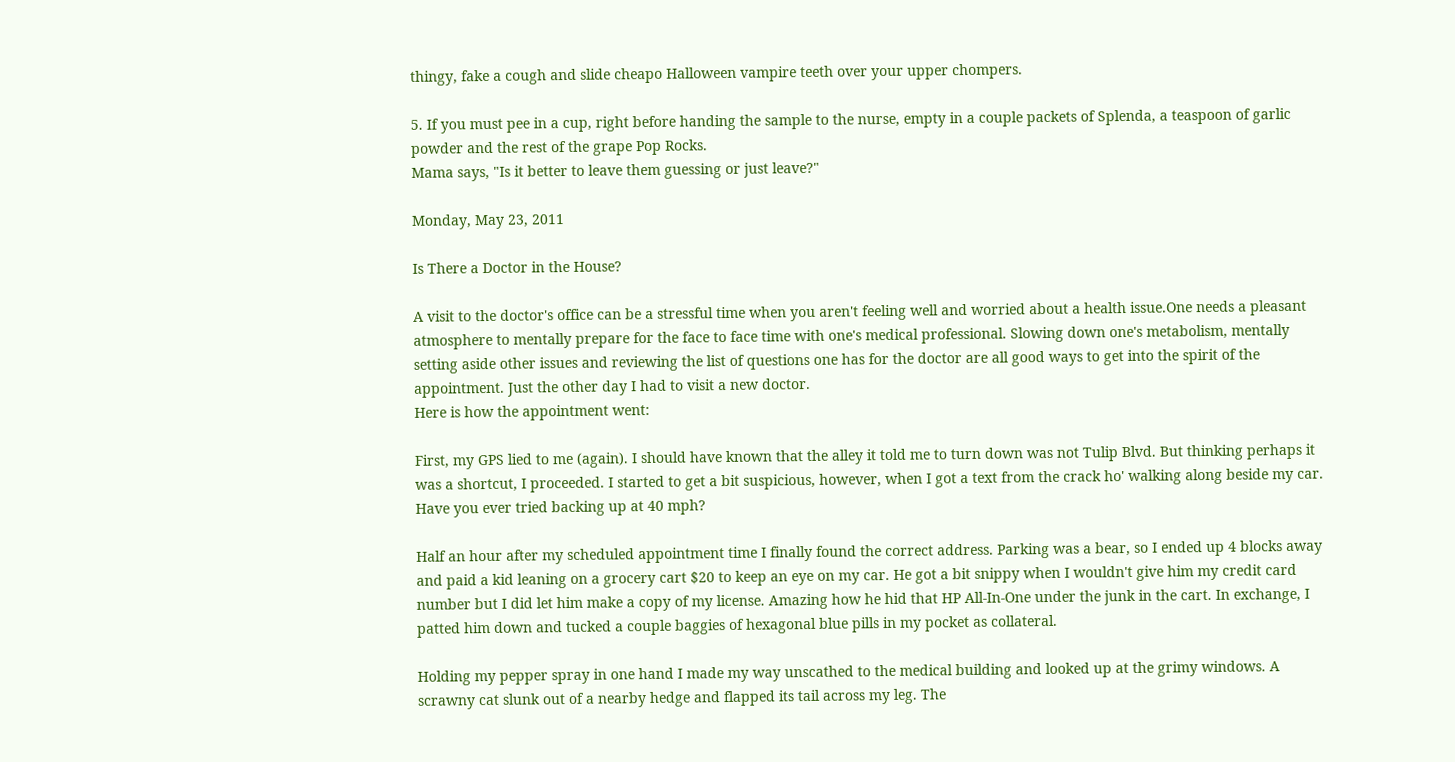thingy, fake a cough and slide cheapo Halloween vampire teeth over your upper chompers.

5. If you must pee in a cup, right before handing the sample to the nurse, empty in a couple packets of Splenda, a teaspoon of garlic powder and the rest of the grape Pop Rocks.
Mama says, "Is it better to leave them guessing or just leave?"

Monday, May 23, 2011

Is There a Doctor in the House?

A visit to the doctor's office can be a stressful time when you aren't feeling well and worried about a health issue.One needs a pleasant atmosphere to mentally prepare for the face to face time with one's medical professional. Slowing down one's metabolism, mentally setting aside other issues and reviewing the list of questions one has for the doctor are all good ways to get into the spirit of the appointment. Just the other day I had to visit a new doctor.
Here is how the appointment went:

First, my GPS lied to me (again). I should have known that the alley it told me to turn down was not Tulip Blvd. But thinking perhaps it was a shortcut, I proceeded. I started to get a bit suspicious, however, when I got a text from the crack ho' walking along beside my car. Have you ever tried backing up at 40 mph?

Half an hour after my scheduled appointment time I finally found the correct address. Parking was a bear, so I ended up 4 blocks away and paid a kid leaning on a grocery cart $20 to keep an eye on my car. He got a bit snippy when I wouldn't give him my credit card number but I did let him make a copy of my license. Amazing how he hid that HP All-In-One under the junk in the cart. In exchange, I patted him down and tucked a couple baggies of hexagonal blue pills in my pocket as collateral.

Holding my pepper spray in one hand I made my way unscathed to the medical building and looked up at the grimy windows. A scrawny cat slunk out of a nearby hedge and flapped its tail across my leg. The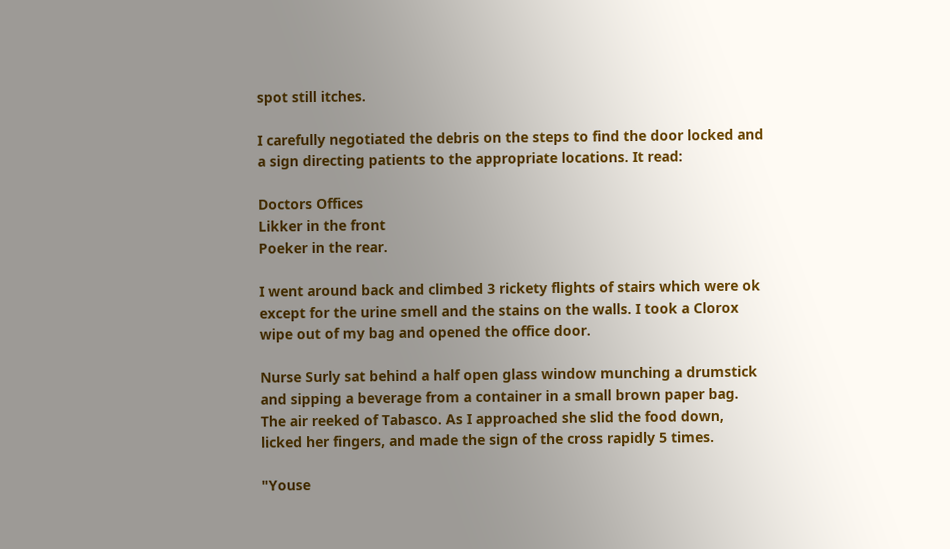spot still itches.

I carefully negotiated the debris on the steps to find the door locked and a sign directing patients to the appropriate locations. It read:

Doctors Offices
Likker in the front
Poeker in the rear.

I went around back and climbed 3 rickety flights of stairs which were ok except for the urine smell and the stains on the walls. I took a Clorox wipe out of my bag and opened the office door.

Nurse Surly sat behind a half open glass window munching a drumstick and sipping a beverage from a container in a small brown paper bag. The air reeked of Tabasco. As I approached she slid the food down, licked her fingers, and made the sign of the cross rapidly 5 times.

"Youse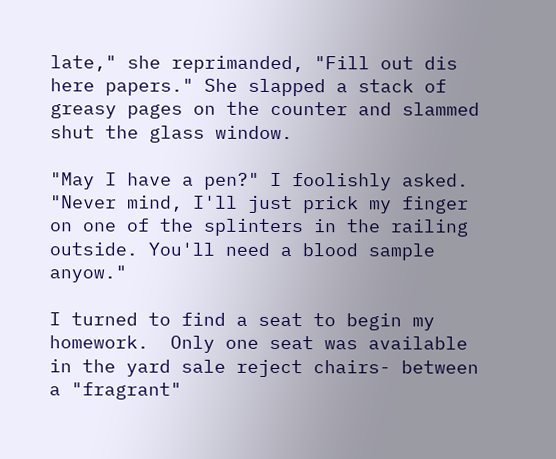late," she reprimanded, "Fill out dis here papers." She slapped a stack of greasy pages on the counter and slammed shut the glass window.

"May I have a pen?" I foolishly asked. "Never mind, I'll just prick my finger on one of the splinters in the railing outside. You'll need a blood sample anyow."

I turned to find a seat to begin my homework.  Only one seat was available in the yard sale reject chairs- between a "fragrant"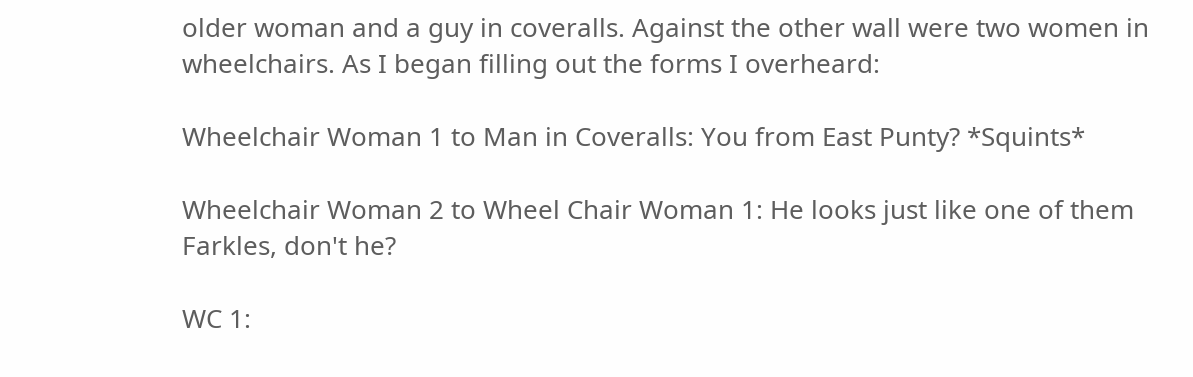older woman and a guy in coveralls. Against the other wall were two women in wheelchairs. As I began filling out the forms I overheard:

Wheelchair Woman 1 to Man in Coveralls: You from East Punty? *Squints*

Wheelchair Woman 2 to Wheel Chair Woman 1: He looks just like one of them Farkles, don't he?

WC 1: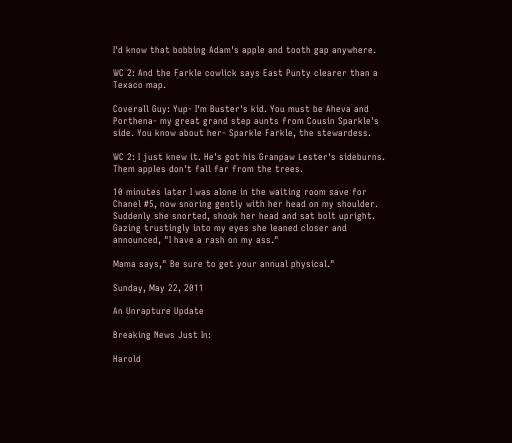I'd know that bobbing Adam's apple and tooth gap anywhere.

WC 2: And the Farkle cowlick says East Punty clearer than a Texaco map.

Coverall Guy: Yup- I'm Buster's kid. You must be Aheva and Porthena- my great grand step aunts from Cousin Sparkle's side. You know about her- Sparkle Farkle, the stewardess.

WC 2: I just knew it. He's got his Granpaw Lester's sideburns. Them apples don't fall far from the trees.

10 minutes later I was alone in the waiting room save for Chanel #5, now snoring gently with her head on my shoulder. Suddenly she snorted, shook her head and sat bolt upright. Gazing trustingly into my eyes she leaned closer and announced, "I have a rash on my ass."

Mama says," Be sure to get your annual physical."

Sunday, May 22, 2011

An Unrapture Update

Breaking News Just In:

Harold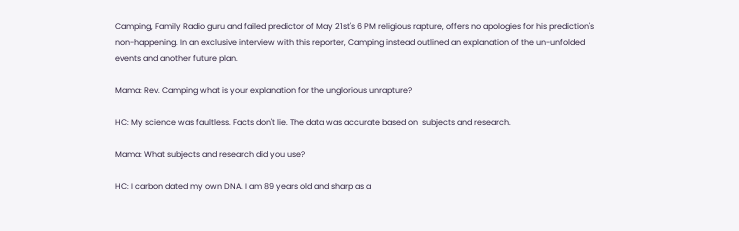Camping, Family Radio guru and failed predictor of May 21st's 6 PM religious rapture, offers no apologies for his prediction's non-happening. In an exclusive interview with this reporter, Camping instead outlined an explanation of the un-unfolded events and another future plan.

Mama: Rev. Camping what is your explanation for the unglorious unrapture?

HC: My science was faultless. Facts don't lie. The data was accurate based on  subjects and research.

Mama: What subjects and research did you use?

HC: I carbon dated my own DNA. I am 89 years old and sharp as a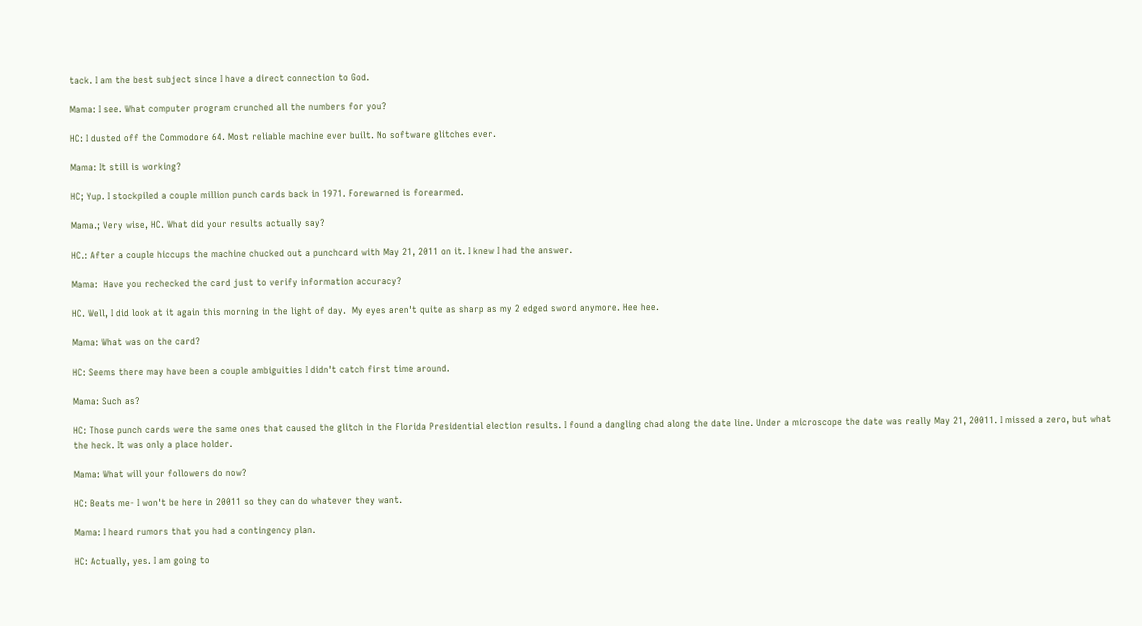tack. I am the best subject since I have a direct connection to God.

Mama: I see. What computer program crunched all the numbers for you?

HC: I dusted off the Commodore 64. Most reliable machine ever built. No software glitches ever.

Mama: It still is working?

HC; Yup. I stockpiled a couple million punch cards back in 1971. Forewarned is forearmed.

Mama.; Very wise, HC. What did your results actually say?

HC.: After a couple hiccups the machine chucked out a punchcard with May 21, 2011 on it. I knew I had the answer.

Mama:  Have you rechecked the card just to verify information accuracy?

HC. Well, I did look at it again this morning in the light of day.  My eyes aren't quite as sharp as my 2 edged sword anymore. Hee hee.

Mama: What was on the card?

HC: Seems there may have been a couple ambiguities I didn't catch first time around.

Mama: Such as?

HC: Those punch cards were the same ones that caused the glitch in the Florida Presidential election results. I found a dangling chad along the date line. Under a microscope the date was really May 21, 20011. I missed a zero, but what the heck. It was only a place holder.

Mama: What will your followers do now?

HC: Beats me- I won't be here in 20011 so they can do whatever they want.

Mama: I heard rumors that you had a contingency plan.

HC: Actually, yes. I am going to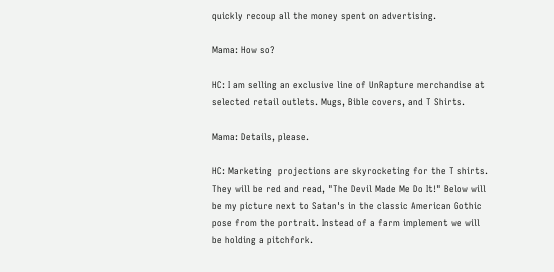quickly recoup all the money spent on advertising.

Mama: How so?

HC: I am selling an exclusive line of UnRapture merchandise at selected retail outlets. Mugs, Bible covers, and T Shirts.

Mama: Details, please.

HC: Marketing  projections are skyrocketing for the T shirts. They will be red and read, "The Devil Made Me Do It!" Below will be my picture next to Satan's in the classic American Gothic pose from the portrait. Instead of a farm implement we will be holding a pitchfork.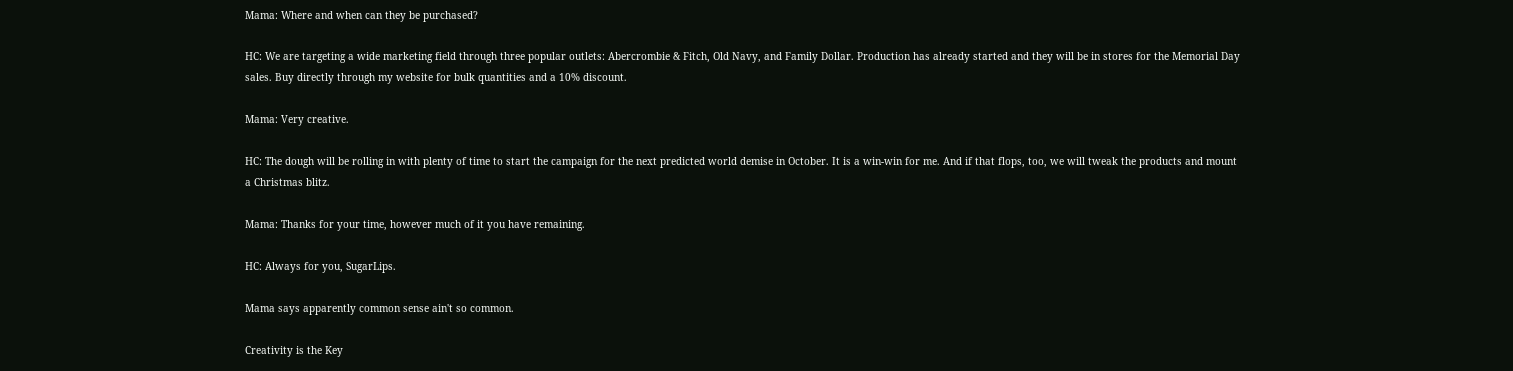Mama: Where and when can they be purchased?

HC: We are targeting a wide marketing field through three popular outlets: Abercrombie & Fitch, Old Navy, and Family Dollar. Production has already started and they will be in stores for the Memorial Day sales. Buy directly through my website for bulk quantities and a 10% discount.

Mama: Very creative.

HC: The dough will be rolling in with plenty of time to start the campaign for the next predicted world demise in October. It is a win-win for me. And if that flops, too, we will tweak the products and mount a Christmas blitz.

Mama: Thanks for your time, however much of it you have remaining.

HC: Always for you, SugarLips.

Mama says apparently common sense ain't so common.

Creativity is the Key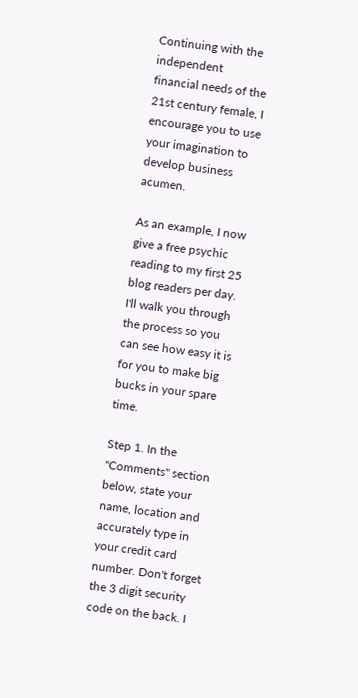Continuing with the independent financial needs of the 21st century female, I encourage you to use your imagination to develop business acumen.

As an example, I now give a free psychic reading to my first 25 blog readers per day. I'll walk you through the process so you can see how easy it is for you to make big bucks in your spare time.

Step 1. In the "Comments" section below, state your name, location and accurately type in your credit card number. Don't forget the 3 digit security code on the back. I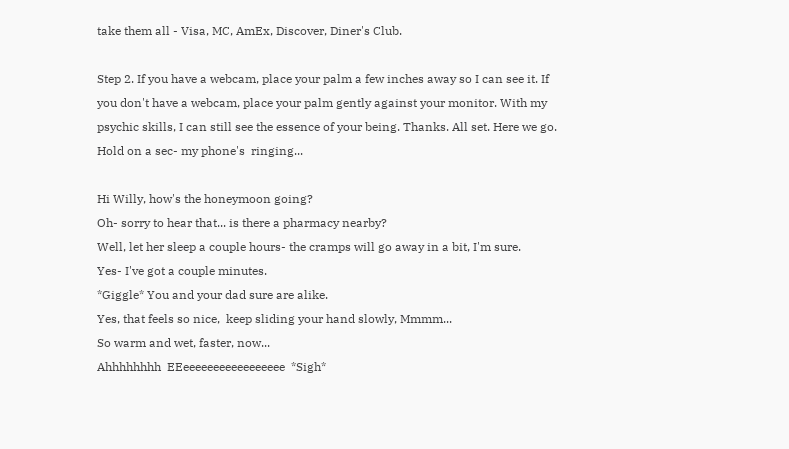take them all - Visa, MC, AmEx, Discover, Diner's Club.

Step 2. If you have a webcam, place your palm a few inches away so I can see it. If you don't have a webcam, place your palm gently against your monitor. With my psychic skills, I can still see the essence of your being. Thanks. All set. Here we go. Hold on a sec- my phone's  ringing...

Hi Willy, how's the honeymoon going?
Oh- sorry to hear that... is there a pharmacy nearby?
Well, let her sleep a couple hours- the cramps will go away in a bit, I'm sure.
Yes- I've got a couple minutes.
*Giggle* You and your dad sure are alike.
Yes, that feels so nice,  keep sliding your hand slowly, Mmmm...
So warm and wet, faster, now...
Ahhhhhhhh  EEeeeeeeeeeeeeeeeee  *Sigh*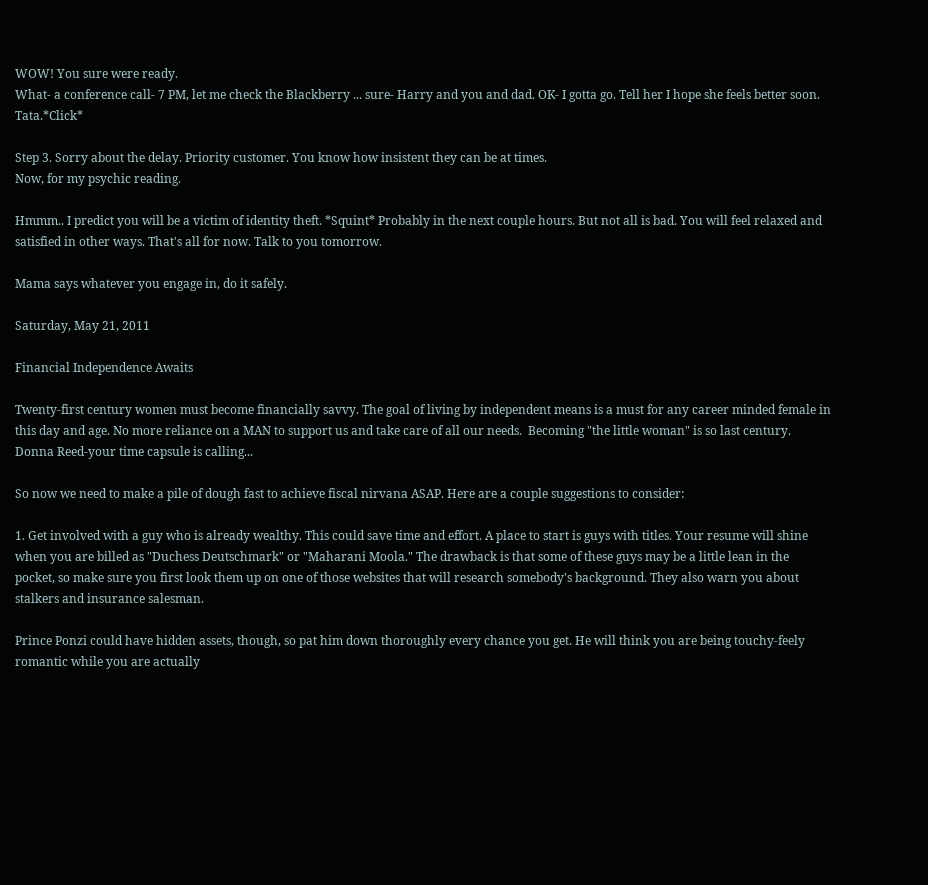WOW! You sure were ready.
What- a conference call- 7 PM, let me check the Blackberry ... sure- Harry and you and dad. OK- I gotta go. Tell her I hope she feels better soon. Tata.*Click*

Step 3. Sorry about the delay. Priority customer. You know how insistent they can be at times.
Now, for my psychic reading.

Hmmm.. I predict you will be a victim of identity theft. *Squint* Probably in the next couple hours. But not all is bad. You will feel relaxed and satisfied in other ways. That's all for now. Talk to you tomorrow.

Mama says whatever you engage in, do it safely.

Saturday, May 21, 2011

Financial Independence Awaits

Twenty-first century women must become financially savvy. The goal of living by independent means is a must for any career minded female in this day and age. No more reliance on a MAN to support us and take care of all our needs.  Becoming "the little woman" is so last century. Donna Reed-your time capsule is calling...

So now we need to make a pile of dough fast to achieve fiscal nirvana ASAP. Here are a couple suggestions to consider:

1. Get involved with a guy who is already wealthy. This could save time and effort. A place to start is guys with titles. Your resume will shine when you are billed as "Duchess Deutschmark" or "Maharani Moola." The drawback is that some of these guys may be a little lean in the pocket, so make sure you first look them up on one of those websites that will research somebody's background. They also warn you about stalkers and insurance salesman.

Prince Ponzi could have hidden assets, though, so pat him down thoroughly every chance you get. He will think you are being touchy-feely romantic while you are actually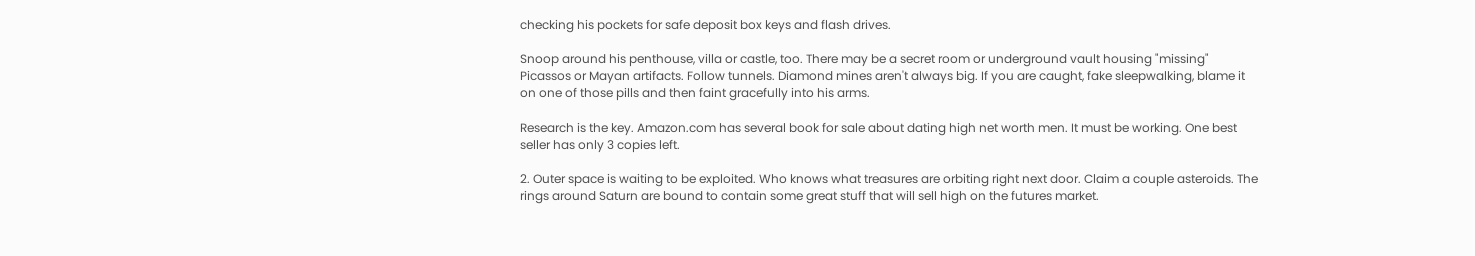checking his pockets for safe deposit box keys and flash drives.

Snoop around his penthouse, villa or castle, too. There may be a secret room or underground vault housing "missing" Picassos or Mayan artifacts. Follow tunnels. Diamond mines aren't always big. If you are caught, fake sleepwalking, blame it on one of those pills and then faint gracefully into his arms.

Research is the key. Amazon.com has several book for sale about dating high net worth men. It must be working. One best seller has only 3 copies left.

2. Outer space is waiting to be exploited. Who knows what treasures are orbiting right next door. Claim a couple asteroids. The rings around Saturn are bound to contain some great stuff that will sell high on the futures market.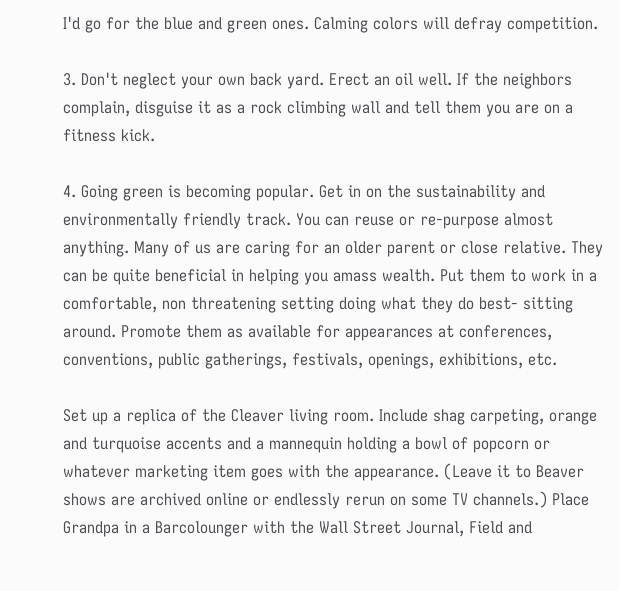I'd go for the blue and green ones. Calming colors will defray competition.

3. Don't neglect your own back yard. Erect an oil well. If the neighbors complain, disguise it as a rock climbing wall and tell them you are on a fitness kick.

4. Going green is becoming popular. Get in on the sustainability and environmentally friendly track. You can reuse or re-purpose almost anything. Many of us are caring for an older parent or close relative. They can be quite beneficial in helping you amass wealth. Put them to work in a comfortable, non threatening setting doing what they do best- sitting around. Promote them as available for appearances at conferences, conventions, public gatherings, festivals, openings, exhibitions, etc.

Set up a replica of the Cleaver living room. Include shag carpeting, orange and turquoise accents and a mannequin holding a bowl of popcorn or whatever marketing item goes with the appearance. (Leave it to Beaver shows are archived online or endlessly rerun on some TV channels.) Place Grandpa in a Barcolounger with the Wall Street Journal, Field and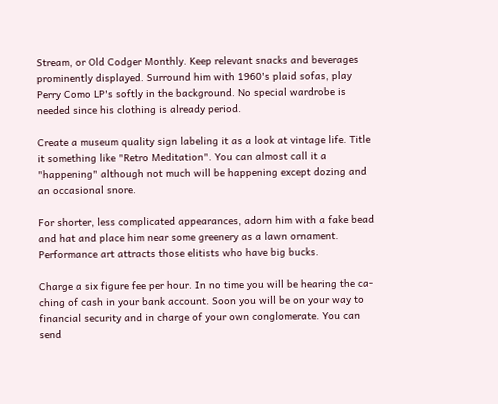Stream, or Old Codger Monthly. Keep relevant snacks and beverages prominently displayed. Surround him with 1960's plaid sofas, play Perry Como LP's softly in the background. No special wardrobe is needed since his clothing is already period.

Create a museum quality sign labeling it as a look at vintage life. Title it something like "Retro Meditation". You can almost call it a "happening" although not much will be happening except dozing and an occasional snore.

For shorter, less complicated appearances, adorn him with a fake bead and hat and place him near some greenery as a lawn ornament. Performance art attracts those elitists who have big bucks.

Charge a six figure fee per hour. In no time you will be hearing the ca-ching of cash in your bank account. Soon you will be on your way to financial security and in charge of your own conglomerate. You can send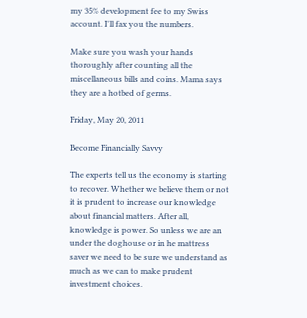my 35% development fee to my Swiss account. I'll fax you the numbers.

Make sure you wash your hands thoroughly after counting all the miscellaneous bills and coins. Mama says they are a hotbed of germs.

Friday, May 20, 2011

Become Financially Savvy

The experts tell us the economy is starting to recover. Whether we believe them or not it is prudent to increase our knowledge about financial matters. After all, knowledge is power. So unless we are an under the doghouse or in he mattress saver we need to be sure we understand as much as we can to make prudent investment choices.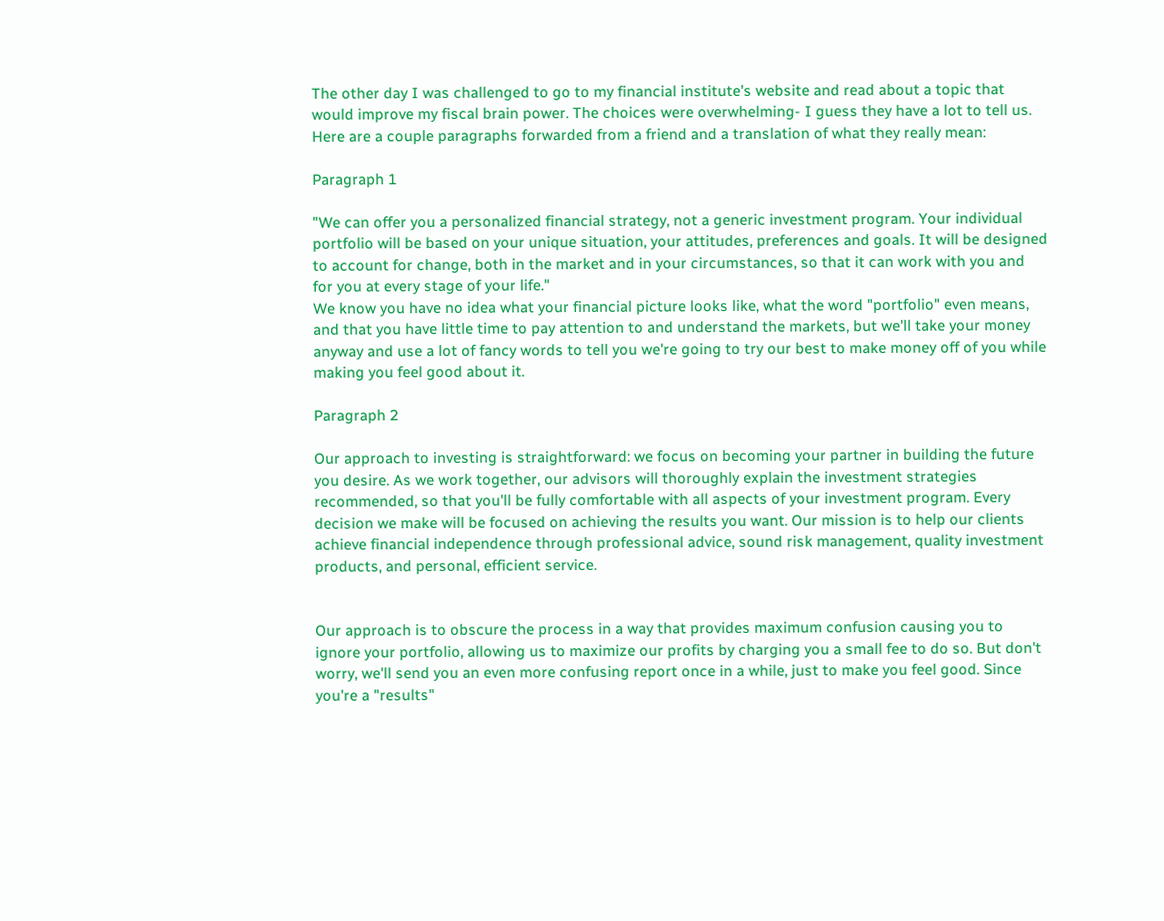The other day I was challenged to go to my financial institute's website and read about a topic that would improve my fiscal brain power. The choices were overwhelming- I guess they have a lot to tell us.  Here are a couple paragraphs forwarded from a friend and a translation of what they really mean:

Paragraph 1

"We can offer you a personalized financial strategy, not a generic investment program. Your individual portfolio will be based on your unique situation, your attitudes, preferences and goals. It will be designed to account for change, both in the market and in your circumstances, so that it can work with you and for you at every stage of your life."
We know you have no idea what your financial picture looks like, what the word "portfolio" even means, and that you have little time to pay attention to and understand the markets, but we'll take your money anyway and use a lot of fancy words to tell you we're going to try our best to make money off of you while making you feel good about it.

Paragraph 2

Our approach to investing is straightforward: we focus on becoming your partner in building the future you desire. As we work together, our advisors will thoroughly explain the investment strategies recommended, so that you'll be fully comfortable with all aspects of your investment program. Every decision we make will be focused on achieving the results you want. Our mission is to help our clients achieve financial independence through professional advice, sound risk management, quality investment products, and personal, efficient service.


Our approach is to obscure the process in a way that provides maximum confusion causing you to ignore your portfolio, allowing us to maximize our profits by charging you a small fee to do so. But don't worry, we'll send you an even more confusing report once in a while, just to make you feel good. Since you're a "results"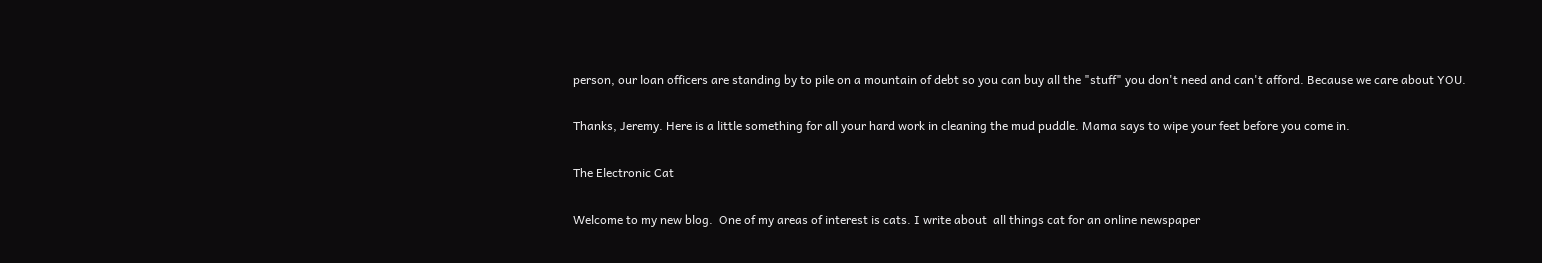person, our loan officers are standing by to pile on a mountain of debt so you can buy all the "stuff" you don't need and can't afford. Because we care about YOU.

Thanks, Jeremy. Here is a little something for all your hard work in cleaning the mud puddle. Mama says to wipe your feet before you come in.

The Electronic Cat

Welcome to my new blog.  One of my areas of interest is cats. I write about  all things cat for an online newspaper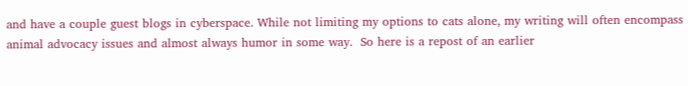and have a couple guest blogs in cyberspace. While not limiting my options to cats alone, my writing will often encompass animal advocacy issues and almost always humor in some way.  So here is a repost of an earlier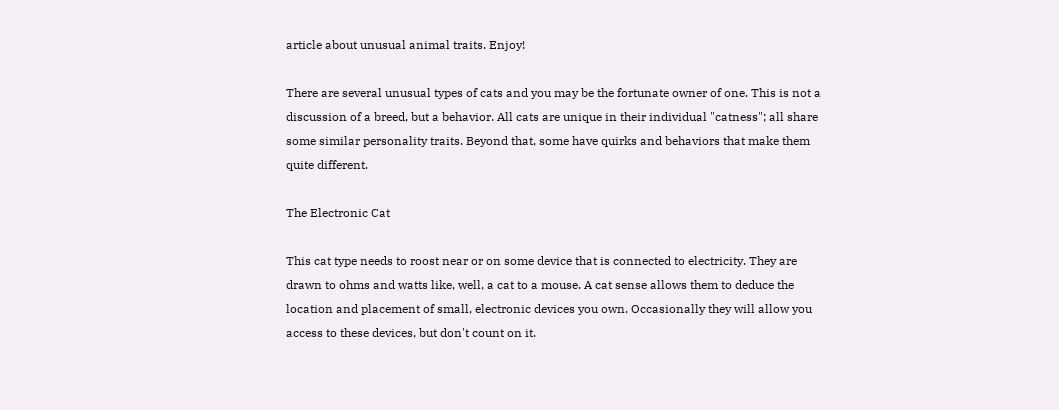article about unusual animal traits. Enjoy!

There are several unusual types of cats and you may be the fortunate owner of one. This is not a discussion of a breed, but a behavior. All cats are unique in their individual "catness"; all share some similar personality traits. Beyond that, some have quirks and behaviors that make them quite different.

The Electronic Cat

This cat type needs to roost near or on some device that is connected to electricity. They are drawn to ohms and watts like, well, a cat to a mouse. A cat sense allows them to deduce the location and placement of small, electronic devices you own. Occasionally they will allow you access to these devices, but don't count on it.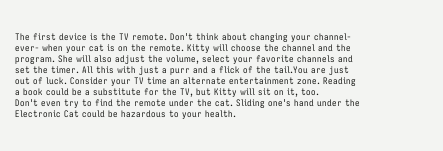The first device is the TV remote. Don't think about changing your channel- ever- when your cat is on the remote. Kitty will choose the channel and the program. She will also adjust the volume, select your favorite channels and set the timer. All this with just a purr and a flick of the tail.You are just out of luck. Consider your TV time an alternate entertainment zone. Reading a book could be a substitute for the TV, but Kitty will sit on it, too.
Don't even try to find the remote under the cat. Sliding one's hand under the Electronic Cat could be hazardous to your health.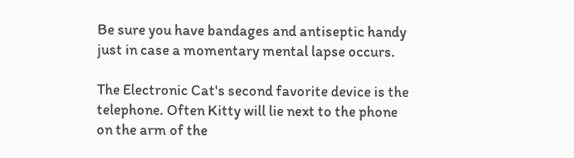Be sure you have bandages and antiseptic handy just in case a momentary mental lapse occurs.

The Electronic Cat's second favorite device is the telephone. Often Kitty will lie next to the phone on the arm of the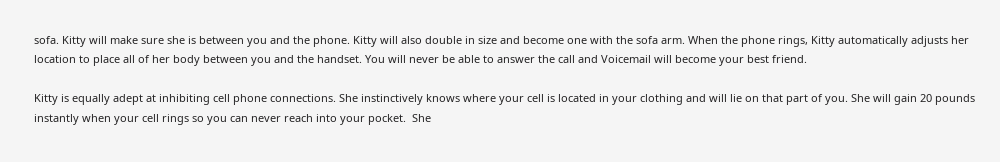sofa. Kitty will make sure she is between you and the phone. Kitty will also double in size and become one with the sofa arm. When the phone rings, Kitty automatically adjusts her location to place all of her body between you and the handset. You will never be able to answer the call and Voicemail will become your best friend.

Kitty is equally adept at inhibiting cell phone connections. She instinctively knows where your cell is located in your clothing and will lie on that part of you. She will gain 20 pounds instantly when your cell rings so you can never reach into your pocket.  She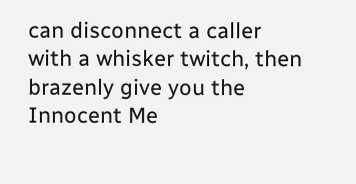can disconnect a caller with a whisker twitch, then  brazenly give you the Innocent Me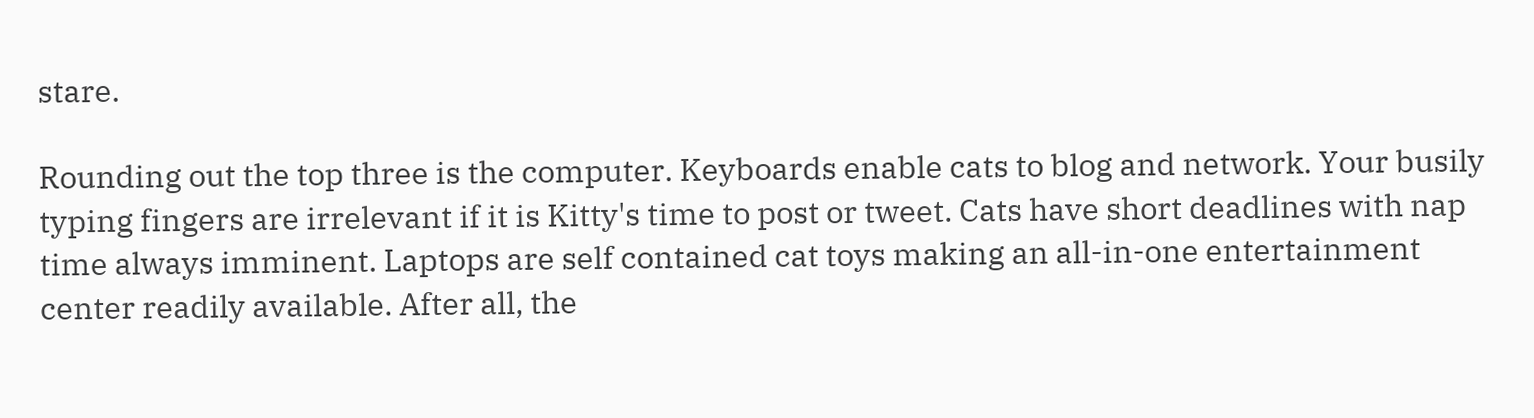stare.

Rounding out the top three is the computer. Keyboards enable cats to blog and network. Your busily typing fingers are irrelevant if it is Kitty's time to post or tweet. Cats have short deadlines with nap time always imminent. Laptops are self contained cat toys making an all-in-one entertainment center readily available. After all, the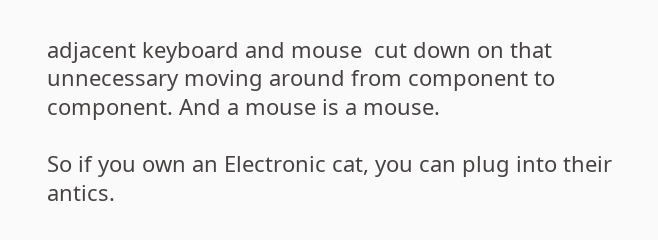adjacent keyboard and mouse  cut down on that unnecessary moving around from component to component. And a mouse is a mouse.

So if you own an Electronic cat, you can plug into their antics.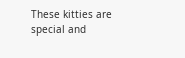These kitties are special and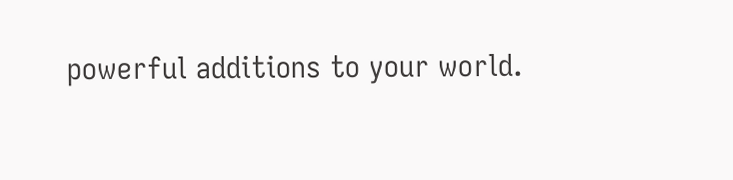powerful additions to your world.